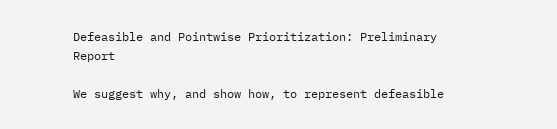Defeasible and Pointwise Prioritization: Preliminary Report

We suggest why, and show how, to represent defeasible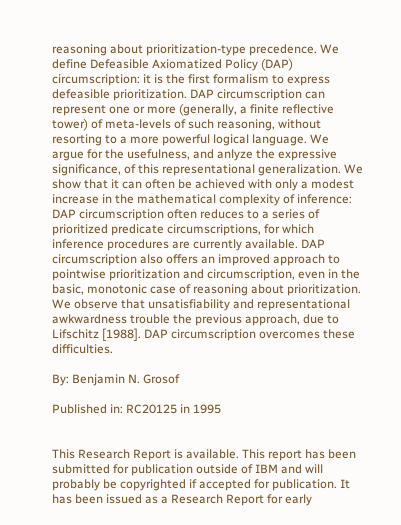reasoning about prioritization-type precedence. We define Defeasible Axiomatized Policy (DAP) circumscription: it is the first formalism to express defeasible prioritization. DAP circumscription can represent one or more (generally, a finite reflective tower) of meta-levels of such reasoning, without resorting to a more powerful logical language. We argue for the usefulness, and anlyze the expressive significance, of this representational generalization. We show that it can often be achieved with only a modest increase in the mathematical complexity of inference: DAP circumscription often reduces to a series of prioritized predicate circumscriptions, for which inference procedures are currently available. DAP circumscription also offers an improved approach to pointwise prioritization and circumscription, even in the basic, monotonic case of reasoning about prioritization. We observe that unsatisfiability and representational awkwardness trouble the previous approach, due to Lifschitz [1988]. DAP circumscription overcomes these difficulties.

By: Benjamin N. Grosof

Published in: RC20125 in 1995


This Research Report is available. This report has been submitted for publication outside of IBM and will probably be copyrighted if accepted for publication. It has been issued as a Research Report for early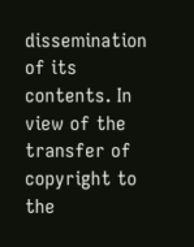dissemination of its contents. In view of the transfer of copyright to the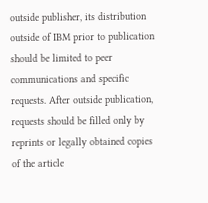outside publisher, its distribution outside of IBM prior to publication should be limited to peer communications and specific requests. After outside publication, requests should be filled only by reprints or legally obtained copies of the article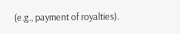(e.g., payment of royalties).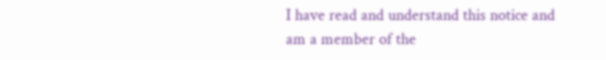I have read and understand this notice and am a member of the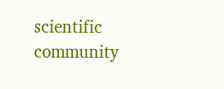scientific community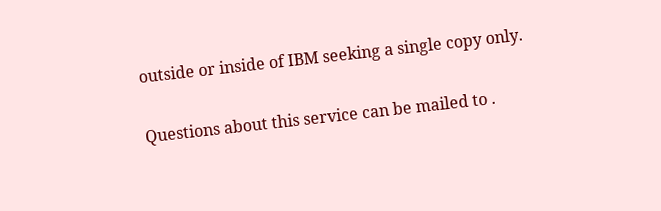outside or inside of IBM seeking a single copy only.

Questions about this service can be mailed to .